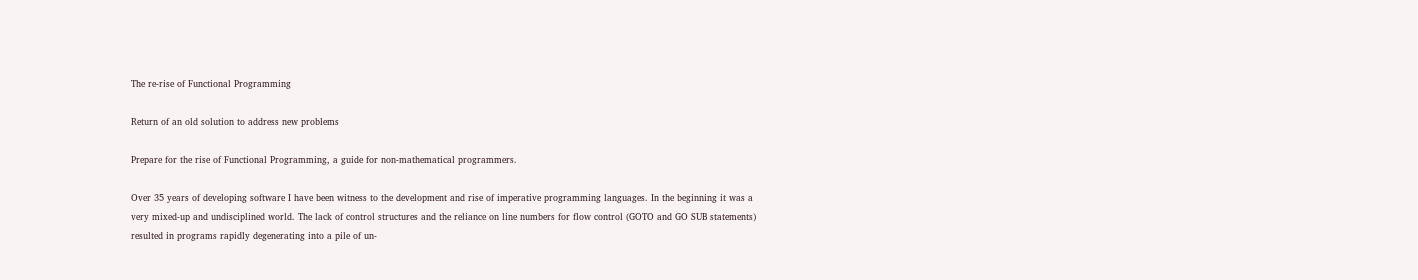The re-rise of Functional Programming

Return of an old solution to address new problems

Prepare for the rise of Functional Programming, a guide for non-mathematical programmers.

Over 35 years of developing software I have been witness to the development and rise of imperative programming languages. In the beginning it was a very mixed-up and undisciplined world. The lack of control structures and the reliance on line numbers for flow control (GOTO and GO SUB statements) resulted in programs rapidly degenerating into a pile of un-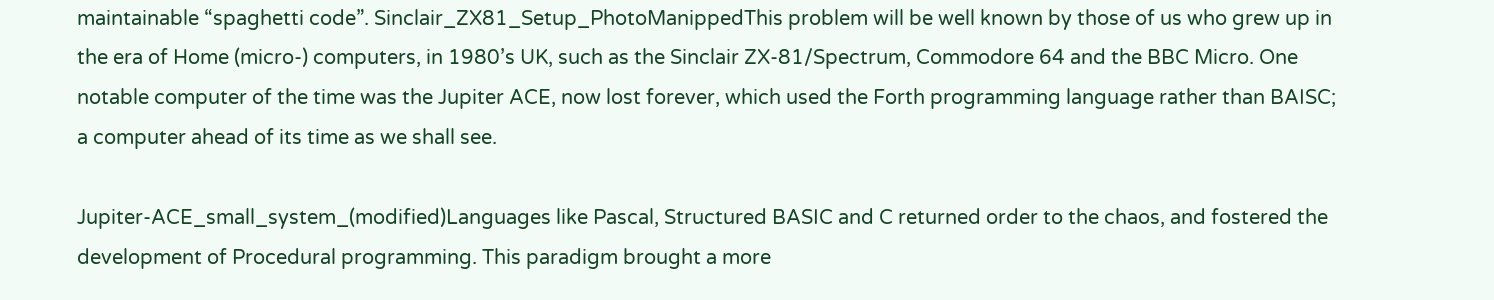maintainable “spaghetti code”. Sinclair_ZX81_Setup_PhotoManippedThis problem will be well known by those of us who grew up in the era of Home (micro-) computers, in 1980’s UK, such as the Sinclair ZX-81/Spectrum, Commodore 64 and the BBC Micro. One notable computer of the time was the Jupiter ACE, now lost forever, which used the Forth programming language rather than BAISC; a computer ahead of its time as we shall see.

Jupiter-ACE_small_system_(modified)Languages like Pascal, Structured BASIC and C returned order to the chaos, and fostered the development of Procedural programming. This paradigm brought a more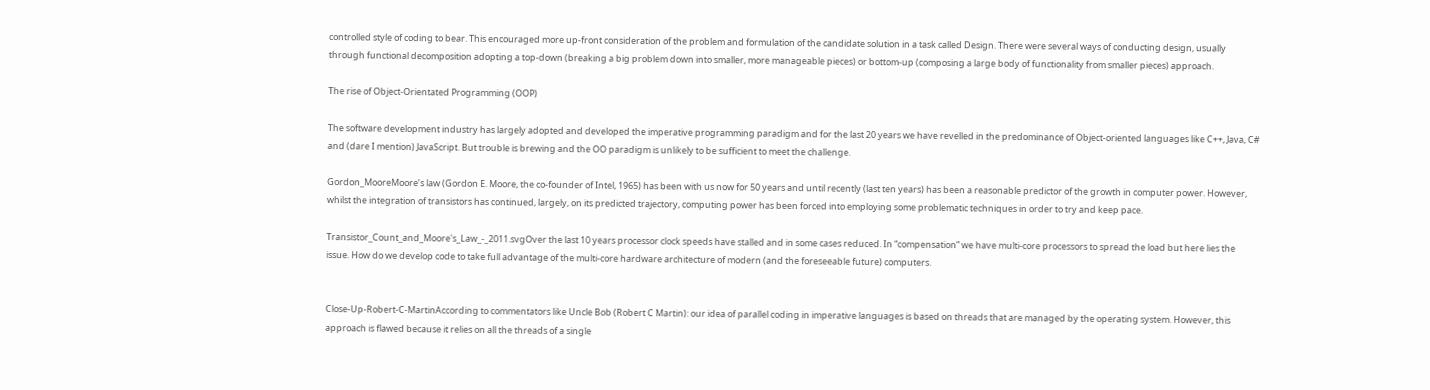controlled style of coding to bear. This encouraged more up-front consideration of the problem and formulation of the candidate solution in a task called Design. There were several ways of conducting design, usually through functional decomposition adopting a top-down (breaking a big problem down into smaller, more manageable pieces) or bottom-up (composing a large body of functionality from smaller pieces) approach.

The rise of Object-Orientated Programming (OOP)

The software development industry has largely adopted and developed the imperative programming paradigm and for the last 20 years we have revelled in the predominance of Object-oriented languages like C++, Java, C# and (dare I mention) JavaScript. But trouble is brewing and the OO paradigm is unlikely to be sufficient to meet the challenge.

Gordon_MooreMoore’s law (Gordon E. Moore, the co-founder of Intel, 1965) has been with us now for 50 years and until recently (last ten years) has been a reasonable predictor of the growth in computer power. However, whilst the integration of transistors has continued, largely, on its predicted trajectory, computing power has been forced into employing some problematic techniques in order to try and keep pace.

Transistor_Count_and_Moore's_Law_-_2011.svgOver the last 10 years processor clock speeds have stalled and in some cases reduced. In “compensation” we have multi-core processors to spread the load but here lies the issue. How do we develop code to take full advantage of the multi-core hardware architecture of modern (and the foreseeable future) computers.


Close-Up-Robert-C-MartinAccording to commentators like Uncle Bob (Robert C Martin): our idea of parallel coding in imperative languages is based on threads that are managed by the operating system. However, this approach is flawed because it relies on all the threads of a single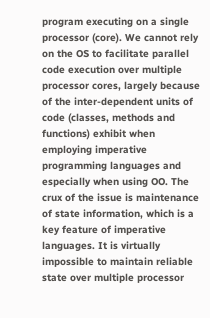program executing on a single processor (core). We cannot rely on the OS to facilitate parallel code execution over multiple processor cores, largely because of the inter-dependent units of code (classes, methods and functions) exhibit when employing imperative programming languages and especially when using OO. The crux of the issue is maintenance of state information, which is a key feature of imperative languages. It is virtually impossible to maintain reliable state over multiple processor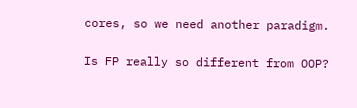cores, so we need another paradigm.

Is FP really so different from OOP?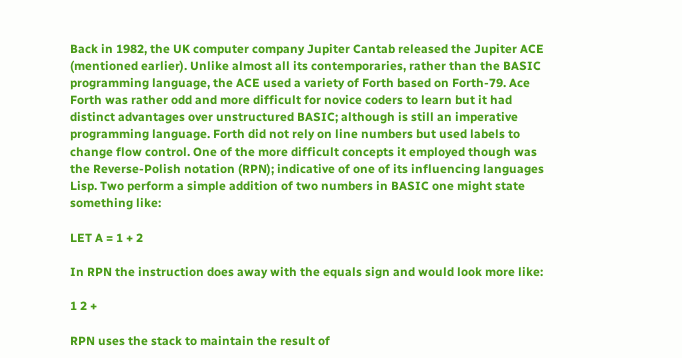Back in 1982, the UK computer company Jupiter Cantab released the Jupiter ACE (mentioned earlier). Unlike almost all its contemporaries, rather than the BASIC programming language, the ACE used a variety of Forth based on Forth-79. Ace Forth was rather odd and more difficult for novice coders to learn but it had distinct advantages over unstructured BASIC; although is still an imperative programming language. Forth did not rely on line numbers but used labels to change flow control. One of the more difficult concepts it employed though was the Reverse-Polish notation (RPN); indicative of one of its influencing languages Lisp. Two perform a simple addition of two numbers in BASIC one might state something like:

LET A = 1 + 2

In RPN the instruction does away with the equals sign and would look more like:

1 2 +

RPN uses the stack to maintain the result of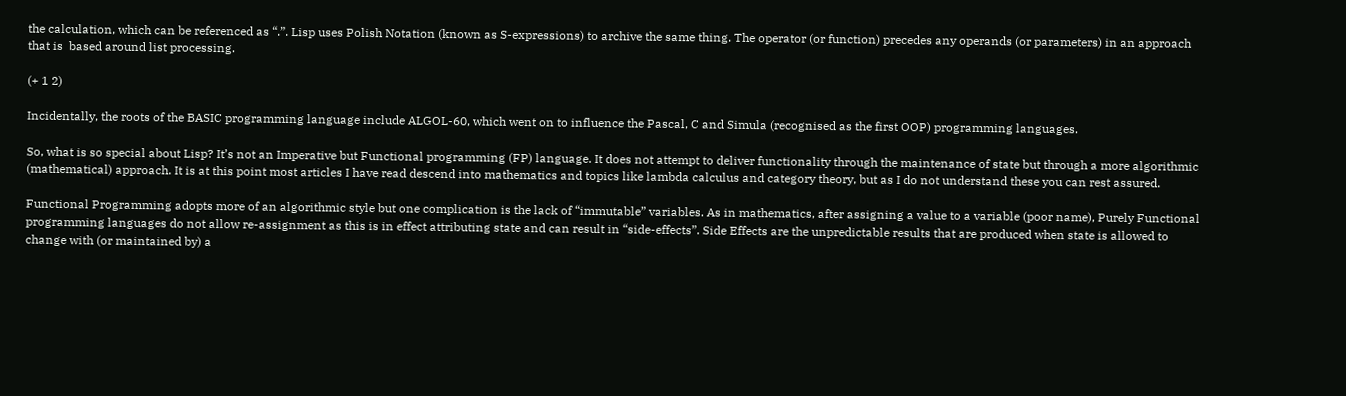the calculation, which can be referenced as “.”. Lisp uses Polish Notation (known as S-expressions) to archive the same thing. The operator (or function) precedes any operands (or parameters) in an approach that is  based around list processing.

(+ 1 2)

Incidentally, the roots of the BASIC programming language include ALGOL-60, which went on to influence the Pascal, C and Simula (recognised as the first OOP) programming languages.

So, what is so special about Lisp? It’s not an Imperative but Functional programming (FP) language. It does not attempt to deliver functionality through the maintenance of state but through a more algorithmic (mathematical) approach. It is at this point most articles I have read descend into mathematics and topics like lambda calculus and category theory, but as I do not understand these you can rest assured.

Functional Programming adopts more of an algorithmic style but one complication is the lack of “immutable” variables. As in mathematics, after assigning a value to a variable (poor name), Purely Functional programming languages do not allow re-assignment as this is in effect attributing state and can result in “side-effects”. Side Effects are the unpredictable results that are produced when state is allowed to change with (or maintained by) a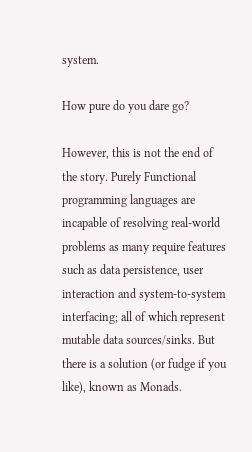system.

How pure do you dare go?

However, this is not the end of the story. Purely Functional programming languages are incapable of resolving real-world problems as many require features such as data persistence, user interaction and system-to-system interfacing; all of which represent mutable data sources/sinks. But there is a solution (or fudge if you like), known as Monads.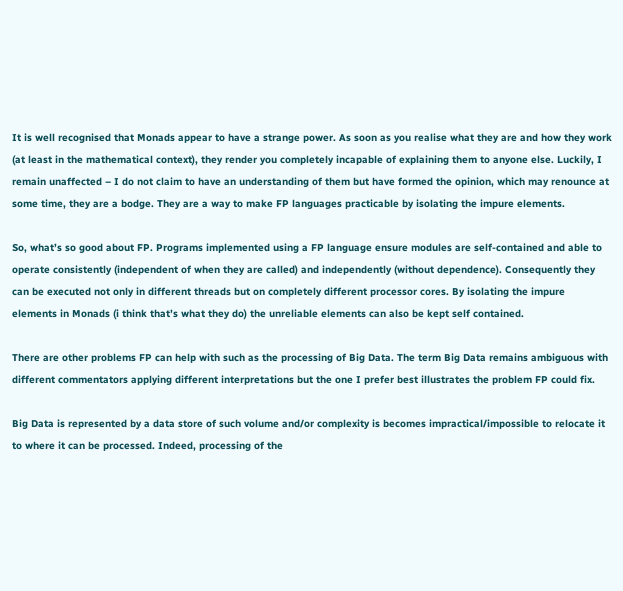It is well recognised that Monads appear to have a strange power. As soon as you realise what they are and how they work (at least in the mathematical context), they render you completely incapable of explaining them to anyone else. Luckily, I remain unaffected – I do not claim to have an understanding of them but have formed the opinion, which may renounce at some time, they are a bodge. They are a way to make FP languages practicable by isolating the impure elements.

So, what’s so good about FP. Programs implemented using a FP language ensure modules are self-contained and able to operate consistently (independent of when they are called) and independently (without dependence). Consequently they can be executed not only in different threads but on completely different processor cores. By isolating the impure elements in Monads (i think that’s what they do) the unreliable elements can also be kept self contained.

There are other problems FP can help with such as the processing of Big Data. The term Big Data remains ambiguous with different commentators applying different interpretations but the one I prefer best illustrates the problem FP could fix.

Big Data is represented by a data store of such volume and/or complexity is becomes impractical/impossible to relocate it to where it can be processed. Indeed, processing of the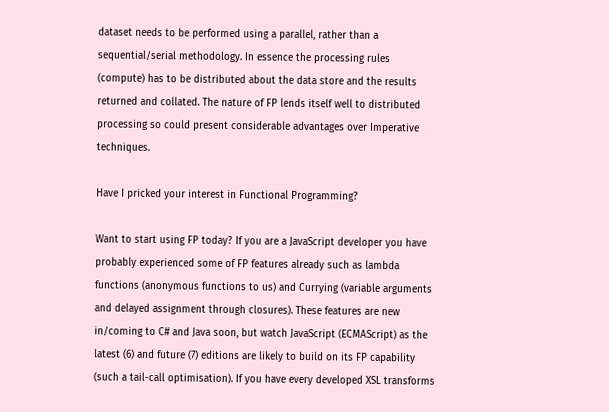dataset needs to be performed using a parallel, rather than a sequential/serial methodology. In essence the processing rules (compute) has to be distributed about the data store and the results returned and collated. The nature of FP lends itself well to distributed processing so could present considerable advantages over Imperative techniques.

Have I pricked your interest in Functional Programming?

Want to start using FP today? If you are a JavaScript developer you have probably experienced some of FP features already such as lambda functions (anonymous functions to us) and Currying (variable arguments and delayed assignment through closures). These features are new in/coming to C# and Java soon, but watch JavaScript (ECMAScript) as the latest (6) and future (7) editions are likely to build on its FP capability (such a tail-call optimisation). If you have every developed XSL transforms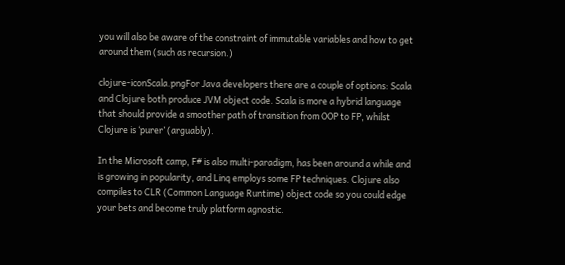you will also be aware of the constraint of immutable variables and how to get around them (such as recursion.)

clojure-iconScala.pngFor Java developers there are a couple of options: Scala and Clojure both produce JVM object code. Scala is more a hybrid language that should provide a smoother path of transition from OOP to FP, whilst Clojure is ‘purer’ (arguably).

In the Microsoft camp, F# is also multi-paradigm, has been around a while and is growing in popularity, and Linq employs some FP techniques. Clojure also compiles to CLR (Common Language Runtime) object code so you could edge your bets and become truly platform agnostic.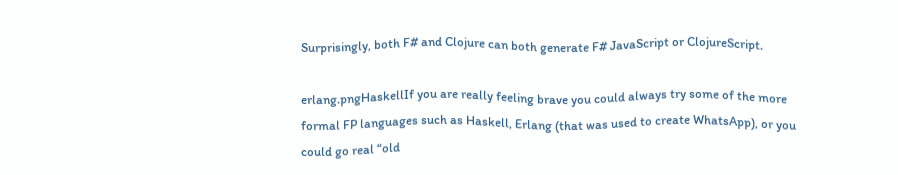Surprisingly, both F# and Clojure can both generate F# JavaScript or ClojureScript.

erlang.pngHaskellIf you are really feeling brave you could always try some of the more formal FP languages such as Haskell, Erlang (that was used to create WhatsApp), or you could go real “old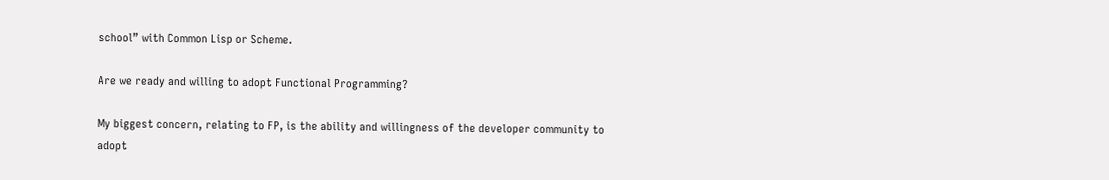school” with Common Lisp or Scheme.

Are we ready and willing to adopt Functional Programming?

My biggest concern, relating to FP, is the ability and willingness of the developer community to adopt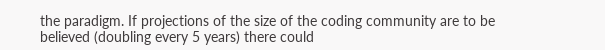the paradigm. If projections of the size of the coding community are to be believed (doubling every 5 years) there could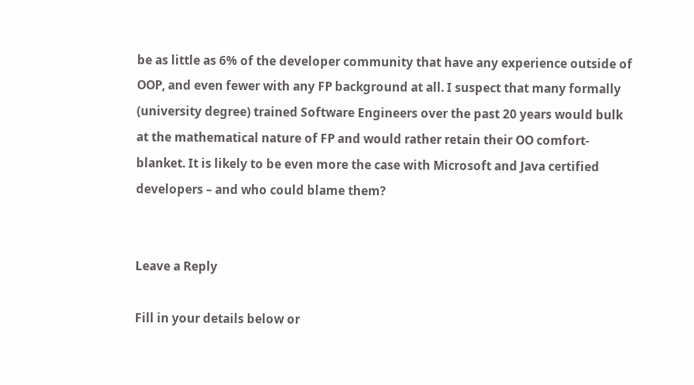be as little as 6% of the developer community that have any experience outside of OOP, and even fewer with any FP background at all. I suspect that many formally (university degree) trained Software Engineers over the past 20 years would bulk at the mathematical nature of FP and would rather retain their OO comfort-blanket. It is likely to be even more the case with Microsoft and Java certified developers – and who could blame them?


Leave a Reply

Fill in your details below or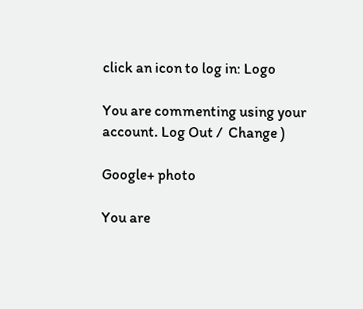click an icon to log in: Logo

You are commenting using your account. Log Out /  Change )

Google+ photo

You are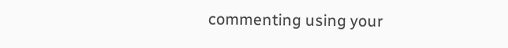commenting using your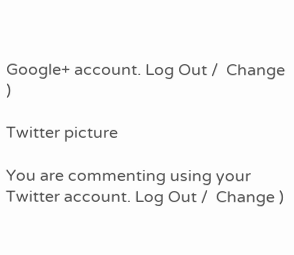Google+ account. Log Out /  Change )

Twitter picture

You are commenting using your Twitter account. Log Out /  Change )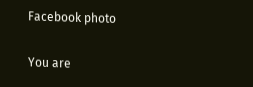Facebook photo

You are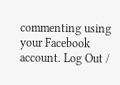commenting using your Facebook account. Log Out /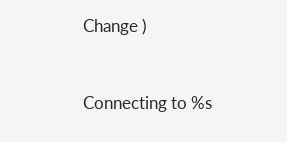Change )


Connecting to %s